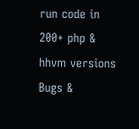run code in 200+ php & hhvm versions
Bugs &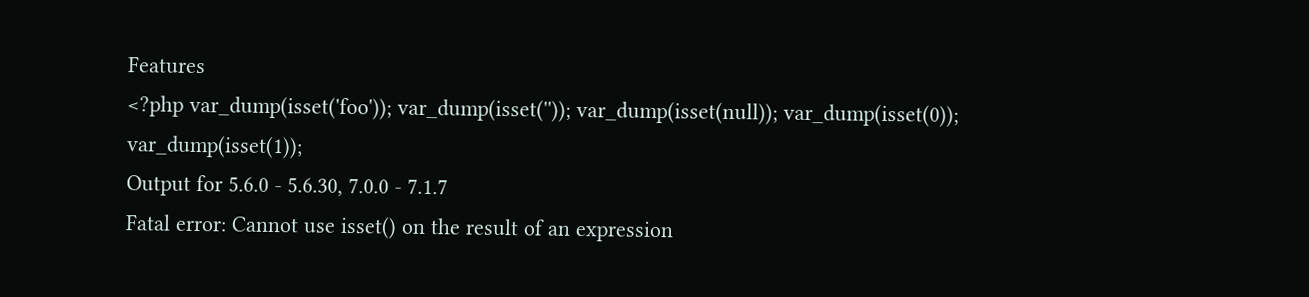Features
<?php var_dump(isset('foo')); var_dump(isset('')); var_dump(isset(null)); var_dump(isset(0)); var_dump(isset(1));
Output for 5.6.0 - 5.6.30, 7.0.0 - 7.1.7
Fatal error: Cannot use isset() on the result of an expression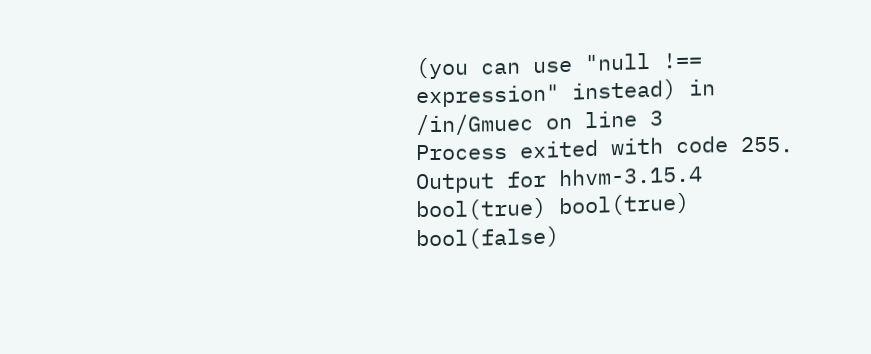(you can use "null !== expression" instead) in /in/Gmuec on line 3
Process exited with code 255.
Output for hhvm-3.15.4
bool(true) bool(true) bool(false)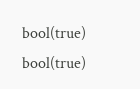bool(true) bool(true)